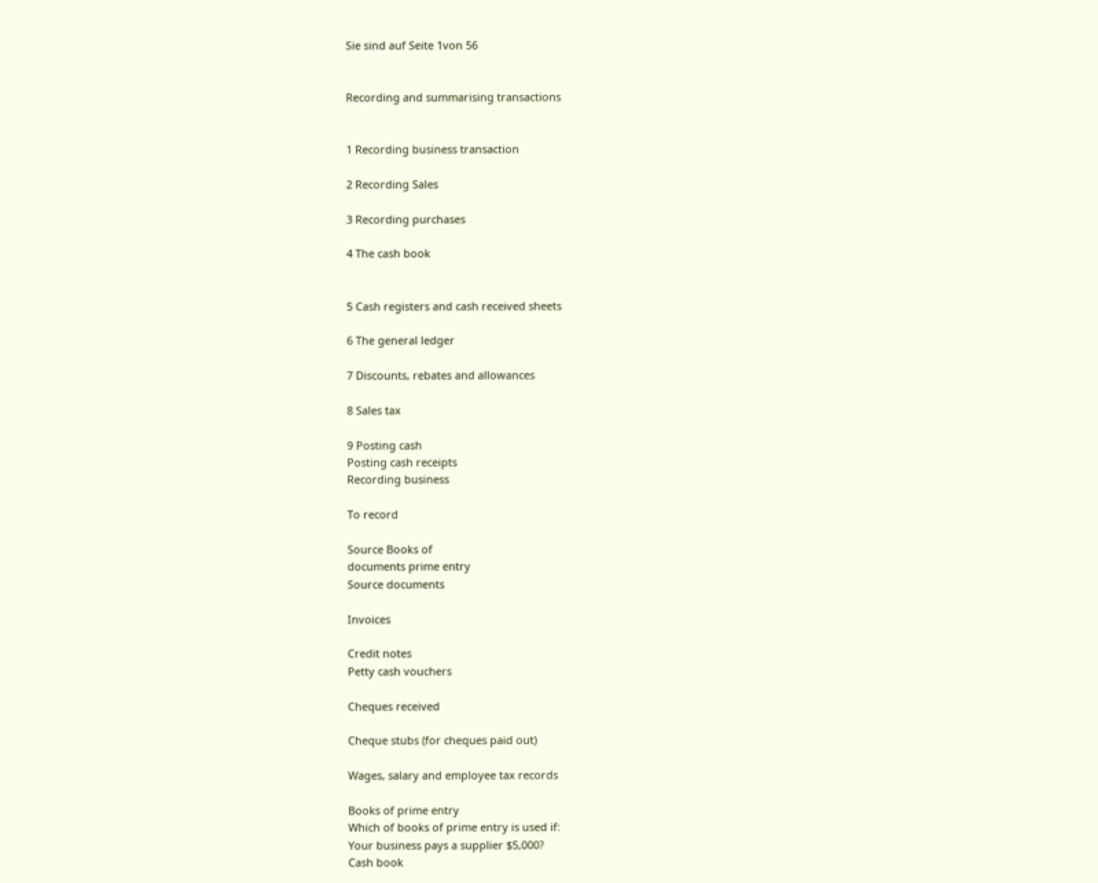Sie sind auf Seite 1von 56


Recording and summarising transactions


1 Recording business transaction

2 Recording Sales

3 Recording purchases

4 The cash book


5 Cash registers and cash received sheets

6 The general ledger

7 Discounts, rebates and allowances

8 Sales tax

9 Posting cash
Posting cash receipts
Recording business

To record

Source Books of
documents prime entry
Source documents

Invoices

Credit notes
Petty cash vouchers

Cheques received

Cheque stubs (for cheques paid out)

Wages, salary and employee tax records

Books of prime entry
Which of books of prime entry is used if:
Your business pays a supplier $5,000?
Cash book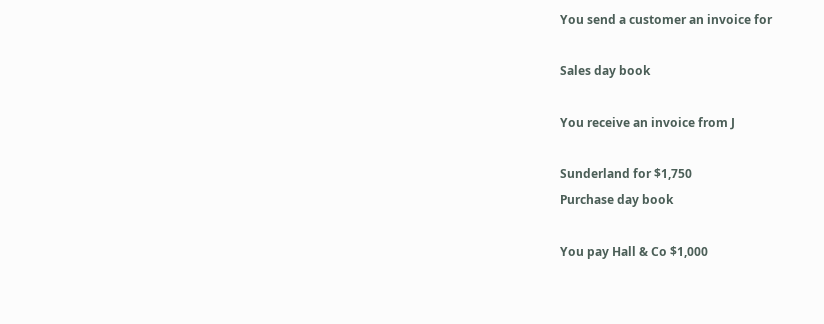You send a customer an invoice for

Sales day book

You receive an invoice from J

Sunderland for $1,750
Purchase day book

You pay Hall & Co $1,000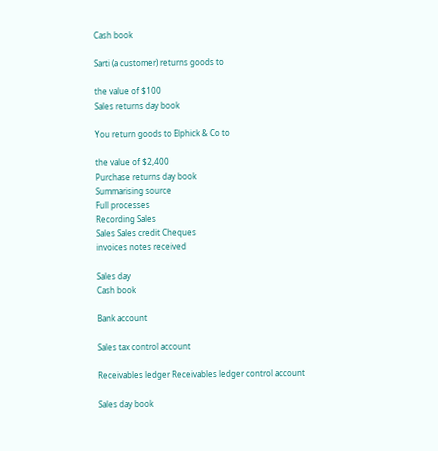Cash book

Sarti (a customer) returns goods to

the value of $100
Sales returns day book

You return goods to Elphick & Co to

the value of $2,400
Purchase returns day book
Summarising source
Full processes
Recording Sales
Sales Sales credit Cheques
invoices notes received

Sales day
Cash book

Bank account

Sales tax control account

Receivables ledger Receivables ledger control account

Sales day book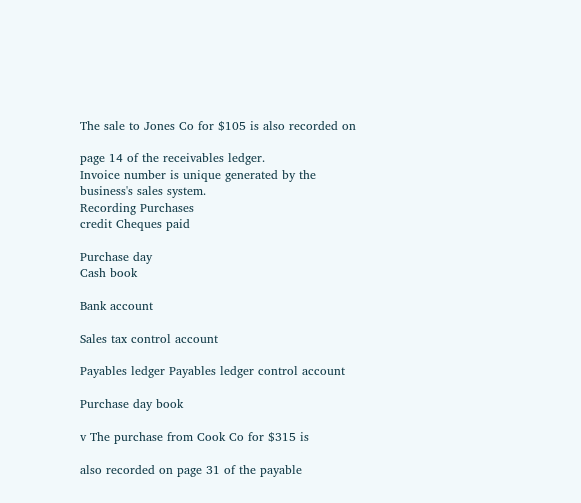The sale to Jones Co for $105 is also recorded on

page 14 of the receivables ledger.
Invoice number is unique generated by the
business's sales system.
Recording Purchases
credit Cheques paid

Purchase day
Cash book

Bank account

Sales tax control account

Payables ledger Payables ledger control account

Purchase day book

v The purchase from Cook Co for $315 is

also recorded on page 31 of the payable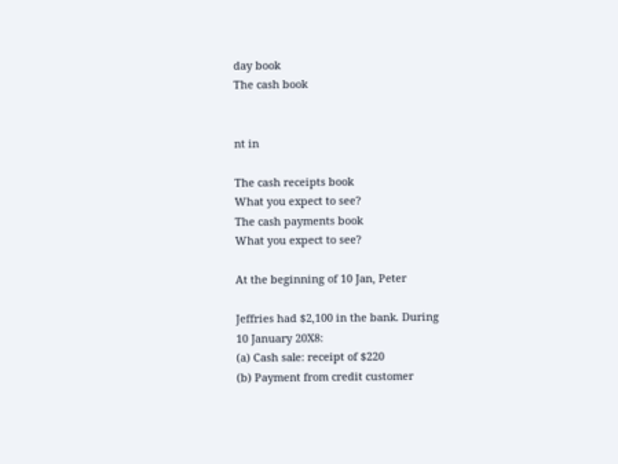day book
The cash book


nt in

The cash receipts book
What you expect to see?
The cash payments book
What you expect to see?

At the beginning of 10 Jan, Peter

Jeffries had $2,100 in the bank. During
10 January 20X8:
(a) Cash sale: receipt of $220
(b) Payment from credit customer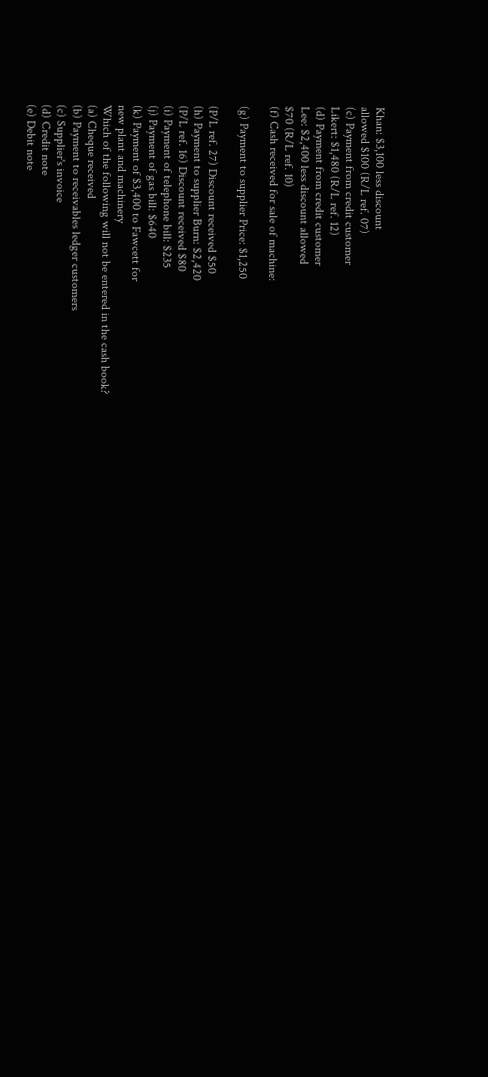Khan: $3,100 less discount
allowed $100 (R/L ref. 07)
(c) Payment from credit customer
Likert: $1,480 (R/L ref. 12)
(d) Payment from credit customer
Lee: $2,400 less discount allowed
$70 (R/L ref. 10)
(f) Cash received for sale of machine:

(g) Payment to supplier Price: $1,250

(P/L ref. 27) Discount received $50
(h) Payment to supplier Burn: $2,420
(P/L ref. 16) Discount received $80
(i) Payment of telephone bill: $235
(j) Payment of gas bill: $640
(k) Payment of $3,400 to Fawcett for
new plant and machinery
Which of the following will not be entered in the cash book?
(a) Cheque received
(b) Payment to receivables ledger customers
(c) Supplier's invoice
(d) Credit note
(e) Debit note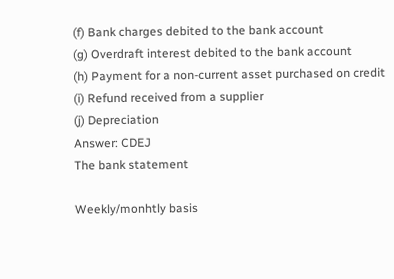(f) Bank charges debited to the bank account
(g) Overdraft interest debited to the bank account
(h) Payment for a non-current asset purchased on credit
(i) Refund received from a supplier
(j) Depreciation
Answer: CDEJ
The bank statement

Weekly/monhtly basis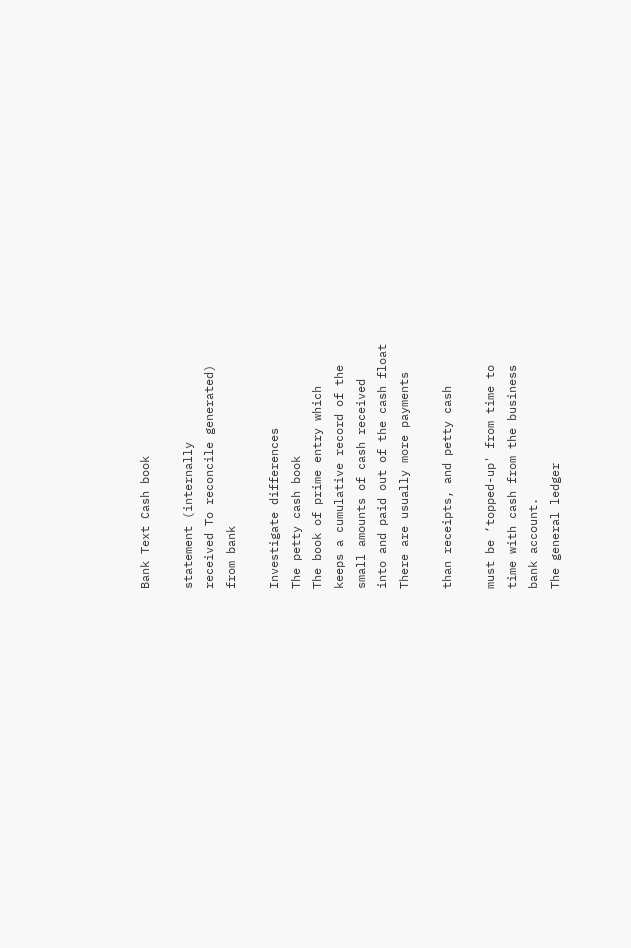Bank Text Cash book

statement (internally
received To reconcile generated)
from bank

Investigate differences
The petty cash book
The book of prime entry which
keeps a cumulative record of the
small amounts of cash received
into and paid out of the cash float
There are usually more payments

than receipts, and petty cash

must be ‘topped-up' from time to
time with cash from the business
bank account.
The general ledger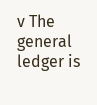v The general ledger is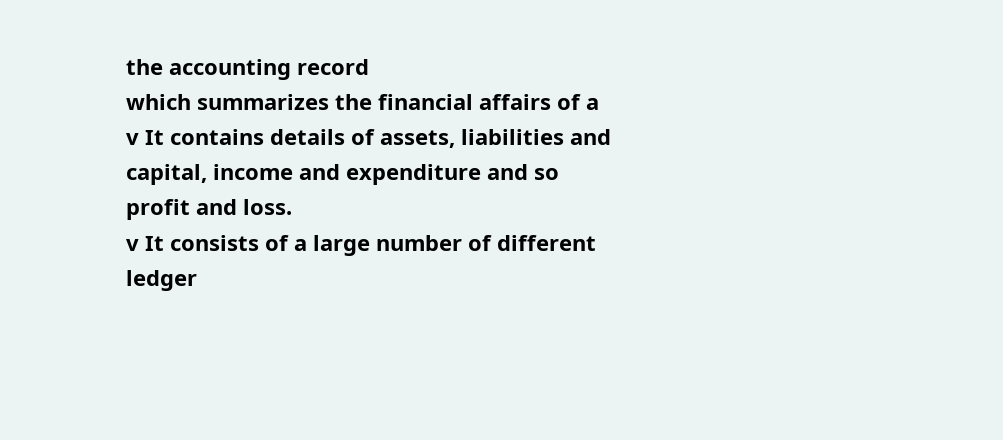the accounting record
which summarizes the financial affairs of a
v It contains details of assets, liabilities and
capital, income and expenditure and so
profit and loss.
v It consists of a large number of different
ledger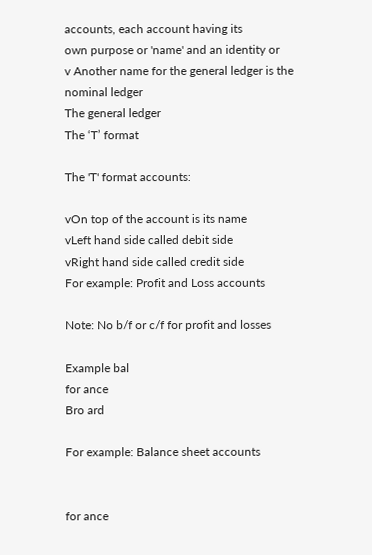accounts, each account having its
own purpose or 'name' and an identity or
v Another name for the general ledger is the
nominal ledger
The general ledger
The ‘T’ format

The 'T' format accounts:

vOn top of the account is its name
vLeft hand side called debit side
vRight hand side called credit side
For example: Profit and Loss accounts

Note: No b/f or c/f for profit and losses

Example bal
for ance
Bro ard

For example: Balance sheet accounts


for ance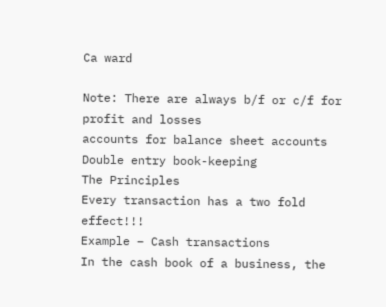Ca ward

Note: There are always b/f or c/f for profit and losses
accounts for balance sheet accounts
Double entry book-keeping
The Principles
Every transaction has a two fold effect!!!
Example – Cash transactions
In the cash book of a business, the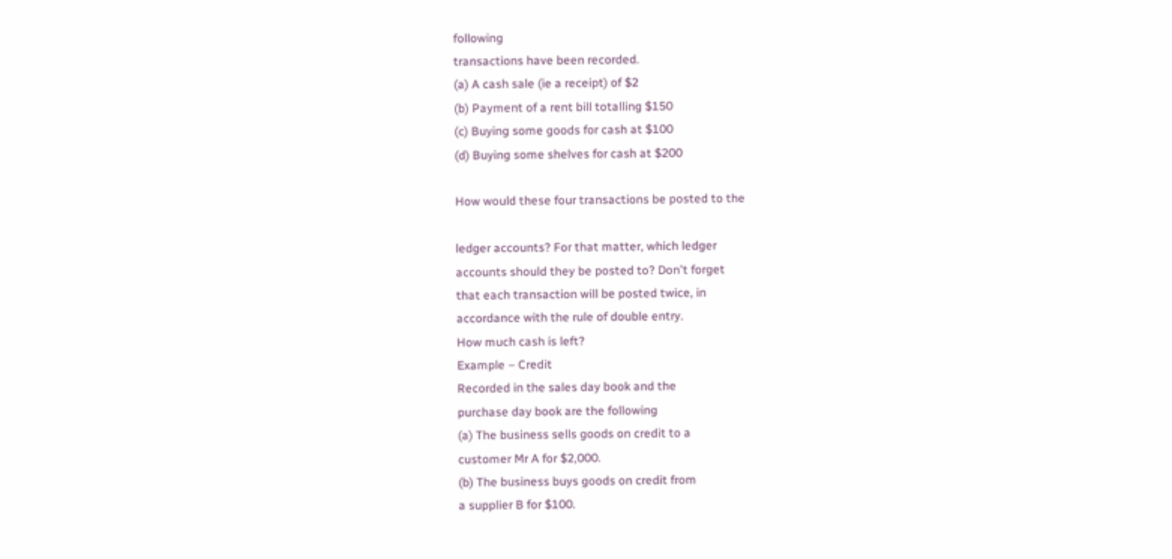following
transactions have been recorded.
(a) A cash sale (ie a receipt) of $2
(b) Payment of a rent bill totalling $150
(c) Buying some goods for cash at $100
(d) Buying some shelves for cash at $200

How would these four transactions be posted to the

ledger accounts? For that matter, which ledger
accounts should they be posted to? Don't forget
that each transaction will be posted twice, in
accordance with the rule of double entry.
How much cash is left?
Example – Credit
Recorded in the sales day book and the
purchase day book are the following
(a) The business sells goods on credit to a
customer Mr A for $2,000.
(b) The business buys goods on credit from
a supplier B for $100.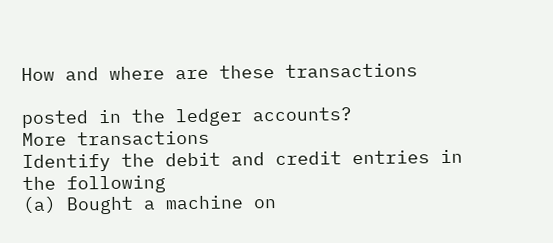How and where are these transactions

posted in the ledger accounts?
More transactions
Identify the debit and credit entries in the following
(a) Bought a machine on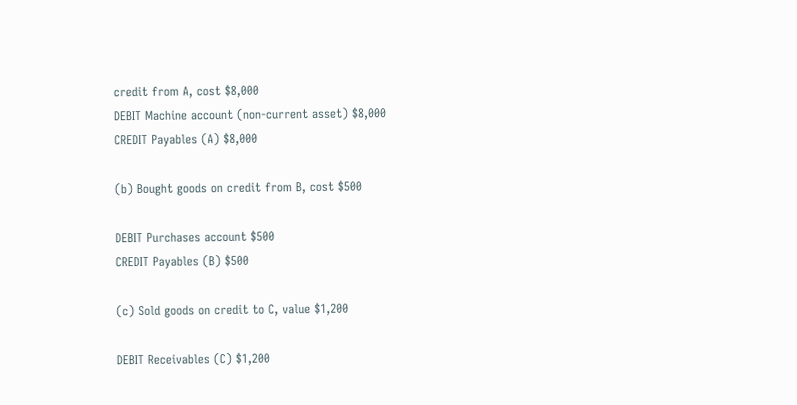credit from A, cost $8,000
DEBIT Machine account (non-current asset) $8,000
CREDIT Payables (A) $8,000

(b) Bought goods on credit from B, cost $500

DEBIT Purchases account $500
CREDIT Payables (B) $500

(c) Sold goods on credit to C, value $1,200

DEBIT Receivables (C) $1,200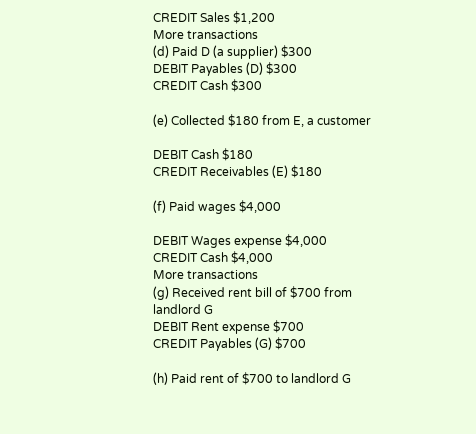CREDIT Sales $1,200
More transactions
(d) Paid D (a supplier) $300
DEBIT Payables (D) $300
CREDIT Cash $300

(e) Collected $180 from E, a customer

DEBIT Cash $180
CREDIT Receivables (E) $180

(f) Paid wages $4,000

DEBIT Wages expense $4,000
CREDIT Cash $4,000
More transactions
(g) Received rent bill of $700 from landlord G
DEBIT Rent expense $700
CREDIT Payables (G) $700

(h) Paid rent of $700 to landlord G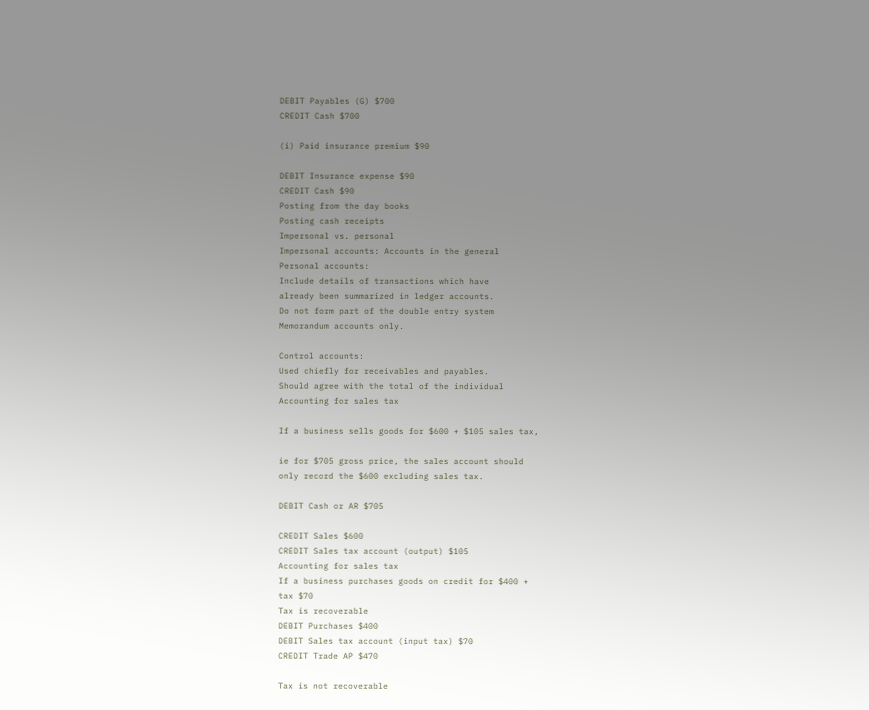DEBIT Payables (G) $700
CREDIT Cash $700

(i) Paid insurance premium $90

DEBIT Insurance expense $90
CREDIT Cash $90
Posting from the day books
Posting cash receipts
Impersonal vs. personal
Impersonal accounts: Accounts in the general
Personal accounts:
Include details of transactions which have
already been summarized in ledger accounts.
Do not form part of the double entry system
Memorandum accounts only.

Control accounts:
Used chiefly for receivables and payables.
Should agree with the total of the individual
Accounting for sales tax

If a business sells goods for $600 + $105 sales tax,

ie for $705 gross price, the sales account should
only record the $600 excluding sales tax.

DEBIT Cash or AR $705

CREDIT Sales $600
CREDIT Sales tax account (output) $105
Accounting for sales tax
If a business purchases goods on credit for $400 +
tax $70
Tax is recoverable
DEBIT Purchases $400
DEBIT Sales tax account (input tax) $70
CREDIT Trade AP $470

Tax is not recoverable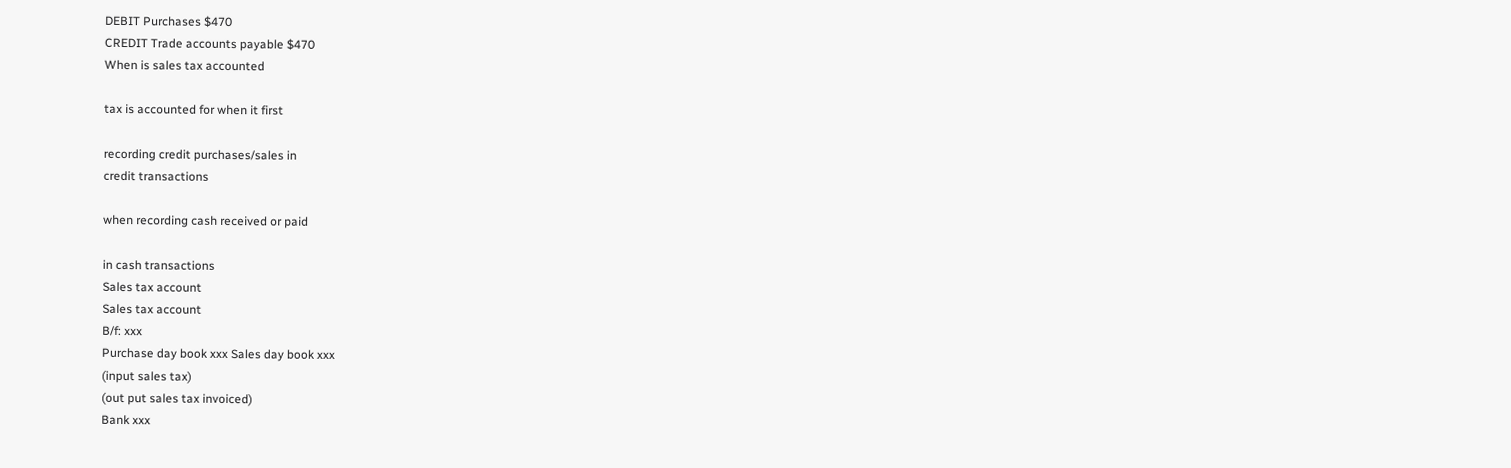DEBIT Purchases $470
CREDIT Trade accounts payable $470
When is sales tax accounted

tax is accounted for when it first

recording credit purchases/sales in
credit transactions

when recording cash received or paid

in cash transactions
Sales tax account
Sales tax account
B/f: xxx
Purchase day book xxx Sales day book xxx
(input sales tax)
(out put sales tax invoiced)
Bank xxx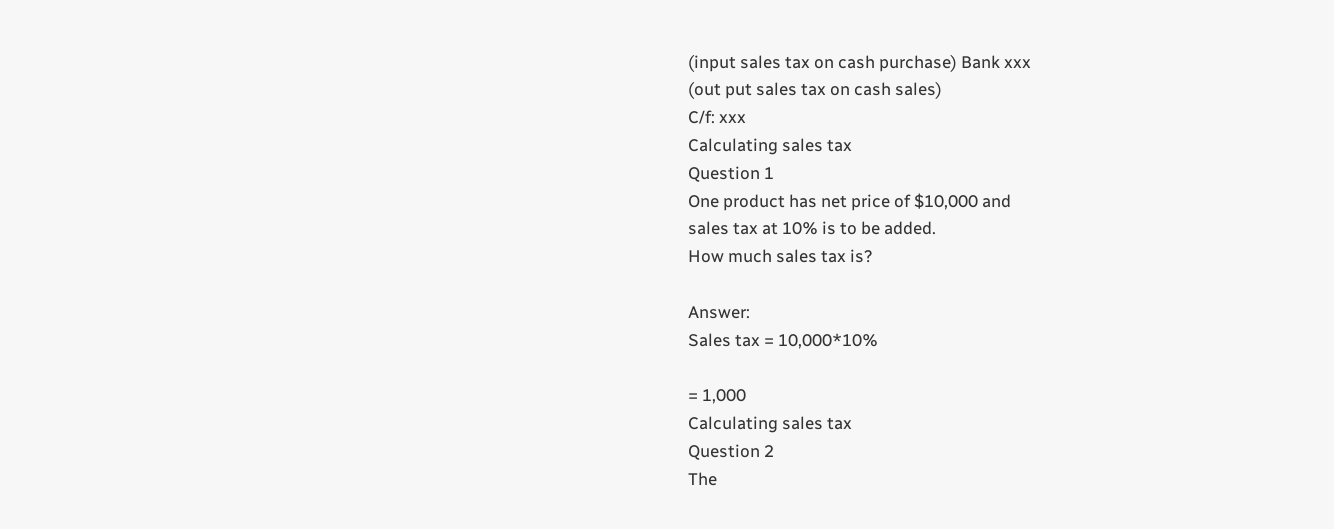(input sales tax on cash purchase) Bank xxx
(out put sales tax on cash sales)
C/f: xxx
Calculating sales tax
Question 1
One product has net price of $10,000 and
sales tax at 10% is to be added.
How much sales tax is?

Answer:
Sales tax = 10,000*10%

= 1,000
Calculating sales tax
Question 2
The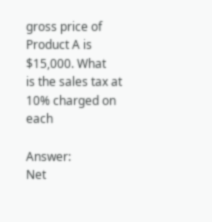gross price of Product A is $15,000. What
is the sales tax at 10% charged on each

Answer:
Net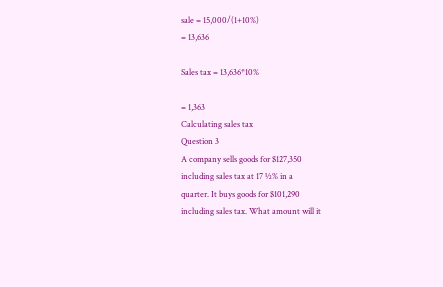sale = 15,000/(1+10%)
= 13,636

Sales tax = 13,636*10%

= 1,363
Calculating sales tax
Question 3
A company sells goods for $127,350
including sales tax at 17 ½% in a
quarter. It buys goods for $101,290
including sales tax. What amount will it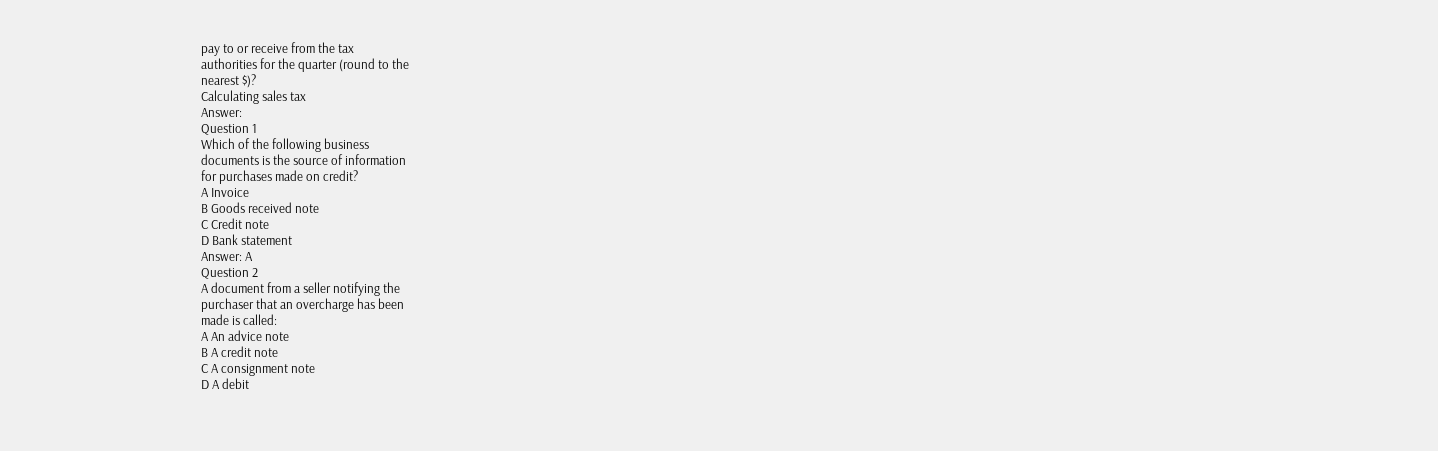pay to or receive from the tax
authorities for the quarter (round to the
nearest $)?
Calculating sales tax
Answer:
Question 1
Which of the following business
documents is the source of information
for purchases made on credit?
A Invoice
B Goods received note
C Credit note
D Bank statement
Answer: A
Question 2
A document from a seller notifying the
purchaser that an overcharge has been
made is called:
A An advice note
B A credit note
C A consignment note
D A debit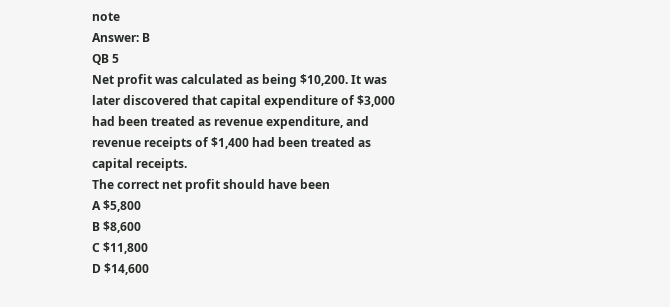note
Answer: B
QB 5
Net profit was calculated as being $10,200. It was
later discovered that capital expenditure of $3,000
had been treated as revenue expenditure, and
revenue receipts of $1,400 had been treated as
capital receipts.
The correct net profit should have been
A $5,800
B $8,600
C $11,800
D $14,600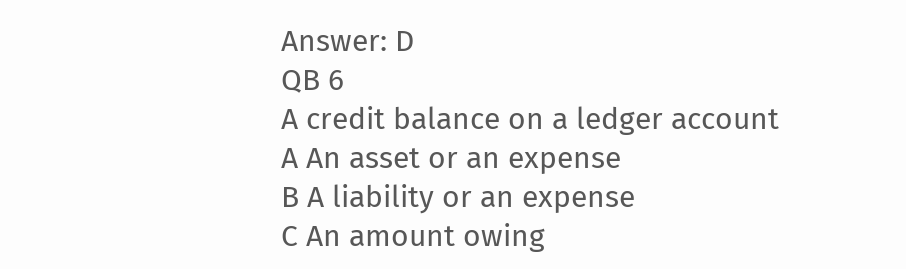Answer: D
QB 6
A credit balance on a ledger account
A An asset or an expense
B A liability or an expense
C An amount owing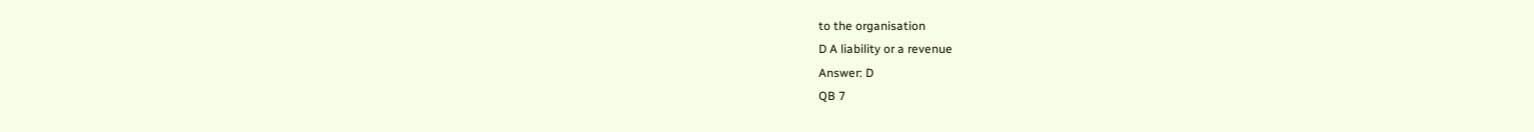to the organisation
D A liability or a revenue
Answer: D
QB 7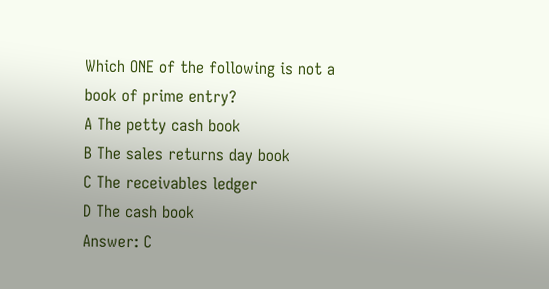Which ONE of the following is not a
book of prime entry?
A The petty cash book
B The sales returns day book
C The receivables ledger
D The cash book
Answer: C